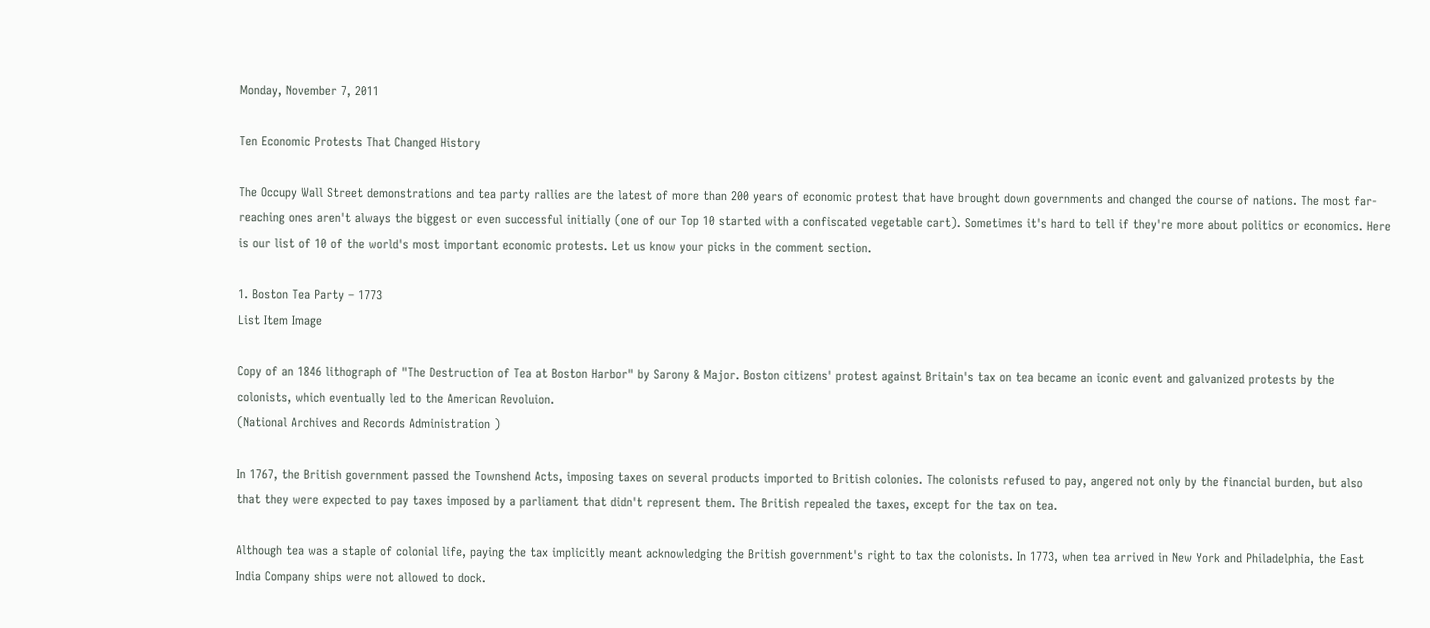Monday, November 7, 2011

Ten Economic Protests That Changed History

The Occupy Wall Street demonstrations and tea party rallies are the latest of more than 200 years of economic protest that have brought down governments and changed the course of nations. The most far-reaching ones aren't always the biggest or even successful initially (one of our Top 10 started with a confiscated vegetable cart). Sometimes it's hard to tell if they're more about politics or economics. Here is our list of 10 of the world's most important economic protests. Let us know your picks in the comment section.

1. Boston Tea Party – 1773
List Item Image

Copy of an 1846 lithograph of "The Destruction of Tea at Boston Harbor" by Sarony & Major. Boston citizens' protest against Britain's tax on tea became an iconic event and galvanized protests by the colonists, which eventually led to the American Revoluion.
(National Archives and Records Administration )

In 1767, the British government passed the Townshend Acts, imposing taxes on several products imported to British colonies. The colonists refused to pay, angered not only by the financial burden, but also that they were expected to pay taxes imposed by a parliament that didn't represent them. The British repealed the taxes, except for the tax on tea.

Although tea was a staple of colonial life, paying the tax implicitly meant acknowledging the British government's right to tax the colonists. In 1773, when tea arrived in New York and Philadelphia, the East India Company ships were not allowed to dock.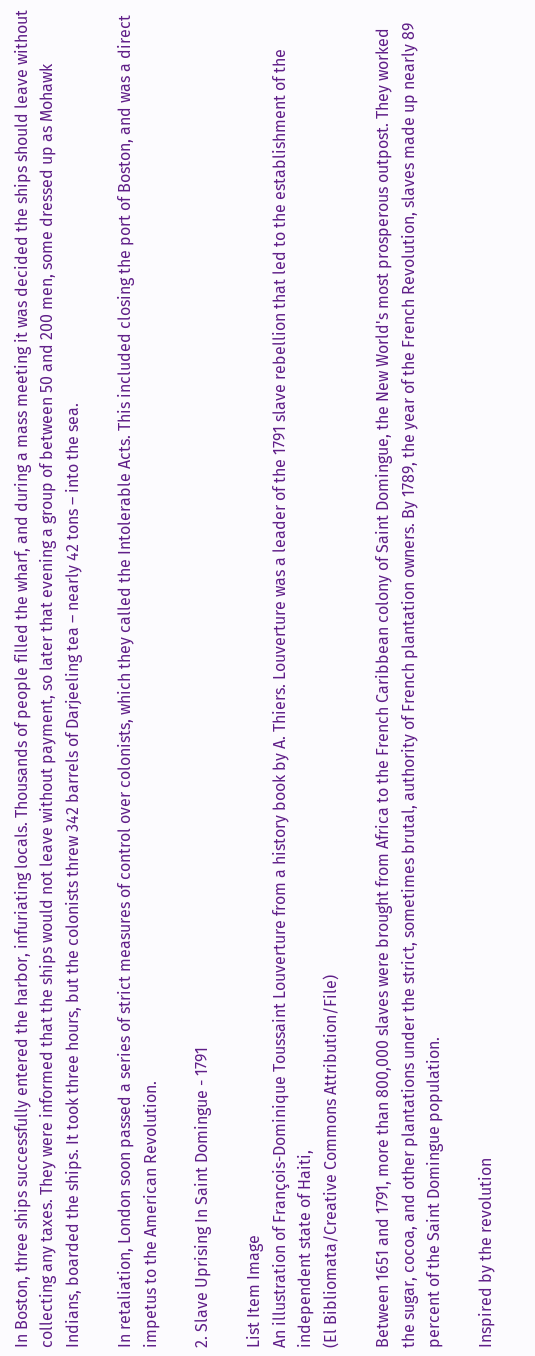In Boston, three ships successfully entered the harbor, infuriating locals. Thousands of people filled the wharf, and during a mass meeting it was decided the ships should leave without collecting any taxes. They were informed that the ships would not leave without payment, so later that evening a group of between 50 and 200 men, some dressed up as Mohawk Indians, boarded the ships. It took three hours, but the colonists threw 342 barrels of Darjeeling tea – nearly 42 tons – into the sea.

In retaliation, London soon passed a series of strict measures of control over colonists, which they called the Intolerable Acts. This included closing the port of Boston, and was a direct impetus to the American Revolution.

2. Slave Uprising In Saint Domingue - 1791

List Item Image
An illustration of François-Dominique Toussaint Louverture from a history book by A. Thiers. Louverture was a leader of the 1791 slave rebellion that led to the establishment of the independent state of Haiti,
(El Bibliomata/Creative Commons Attribution/File)

Between 1651 and 1791, more than 800,000 slaves were brought from Africa to the French Caribbean colony of Saint Domingue, the New World's most prosperous outpost. They worked the sugar, cocoa, and other plantations under the strict, sometimes brutal, authority of French plantation owners. By 1789, the year of the French Revolution, slaves made up nearly 89 percent of the Saint Domingue population.

Inspired by the revolution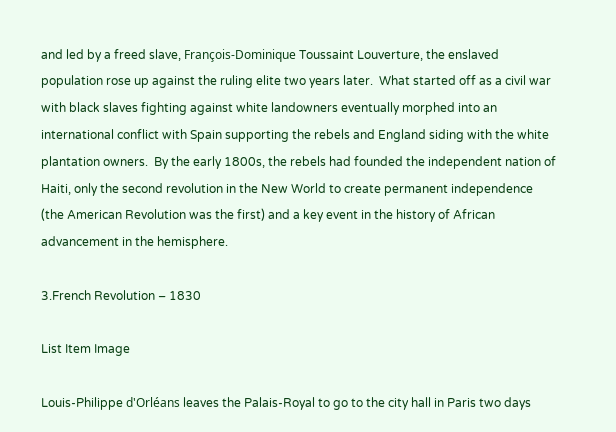and led by a freed slave, François-Dominique Toussaint Louverture, the enslaved population rose up against the ruling elite two years later.  What started off as a civil war with black slaves fighting against white landowners eventually morphed into an international conflict with Spain supporting the rebels and England siding with the white plantation owners.  By the early 1800s, the rebels had founded the independent nation of Haiti, only the second revolution in the New World to create permanent independence (the American Revolution was the first) and a key event in the history of African advancement in the hemisphere.

3.French Revolution – 1830

List Item Image

Louis-Philippe d'Orléans leaves the Palais-Royal to go to the city hall in Paris two days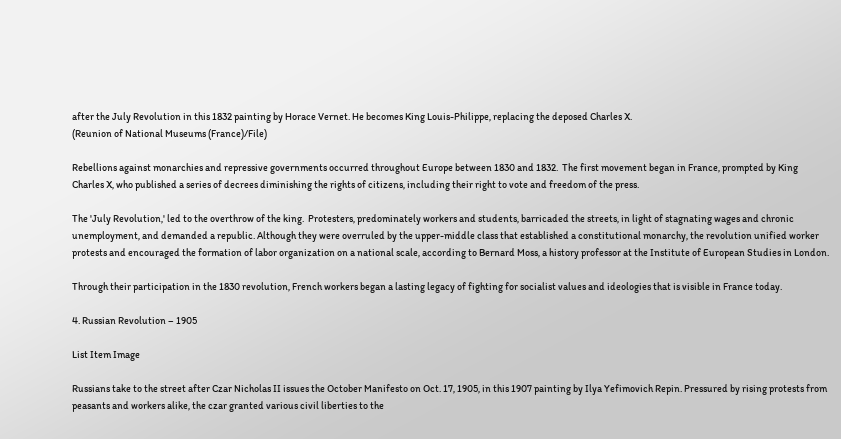after the July Revolution in this 1832 painting by Horace Vernet. He becomes King Louis-Philippe, replacing the deposed Charles X.
(Reunion of National Museums (France)/File)

Rebellions against monarchies and repressive governments occurred throughout Europe between 1830 and 1832.  The first movement began in France, prompted by King Charles X, who published a series of decrees diminishing the rights of citizens, including their right to vote and freedom of the press.

The 'July Revolution,' led to the overthrow of the king.  Protesters, predominately workers and students, barricaded the streets, in light of stagnating wages and chronic unemployment, and demanded a republic. Although they were overruled by the upper-middle class that established a constitutional monarchy, the revolution unified worker protests and encouraged the formation of labor organization on a national scale, according to Bernard Moss, a history professor at the Institute of European Studies in London.

Through their participation in the 1830 revolution, French workers began a lasting legacy of fighting for socialist values and ideologies that is visible in France today.

4. Russian Revolution – 1905

List Item Image

Russians take to the street after Czar Nicholas II issues the October Manifesto on Oct. 17, 1905, in this 1907 painting by Ilya Yefimovich Repin. Pressured by rising protests from peasants and workers alike, the czar granted various civil liberties to the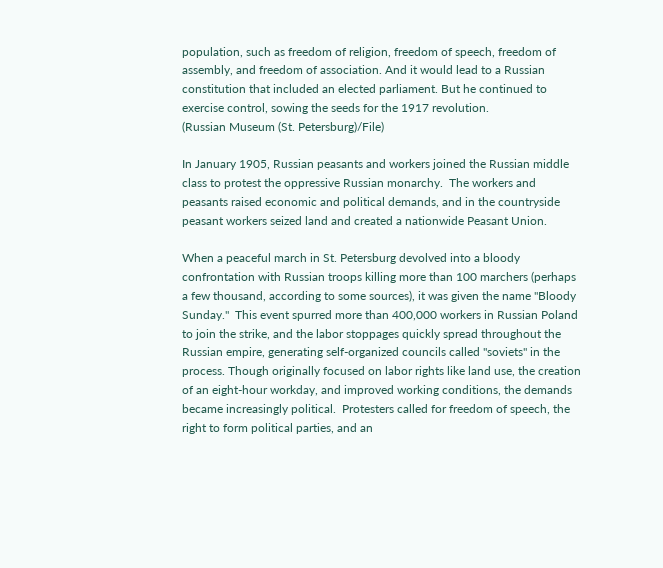population, such as freedom of religion, freedom of speech, freedom of assembly, and freedom of association. And it would lead to a Russian constitution that included an elected parliament. But he continued to exercise control, sowing the seeds for the 1917 revolution.
(Russian Museum (St. Petersburg)/File)

In January 1905, Russian peasants and workers joined the Russian middle class to protest the oppressive Russian monarchy.  The workers and peasants raised economic and political demands, and in the countryside peasant workers seized land and created a nationwide Peasant Union.

When a peaceful march in St. Petersburg devolved into a bloody confrontation with Russian troops killing more than 100 marchers (perhaps a few thousand, according to some sources), it was given the name "Bloody Sunday."  This event spurred more than 400,000 workers in Russian Poland to join the strike, and the labor stoppages quickly spread throughout the Russian empire, generating self-organized councils called "soviets" in the process. Though originally focused on labor rights like land use, the creation of an eight-hour workday, and improved working conditions, the demands became increasingly political.  Protesters called for freedom of speech, the right to form political parties, and an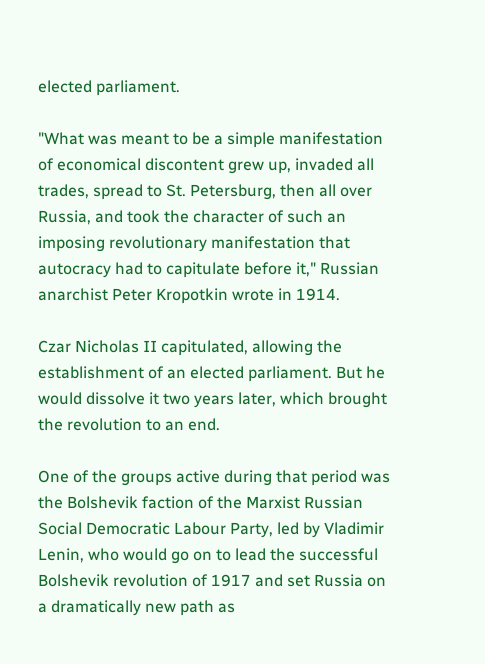elected parliament.

"What was meant to be a simple manifestation of economical discontent grew up, invaded all trades, spread to St. Petersburg, then all over Russia, and took the character of such an imposing revolutionary manifestation that autocracy had to capitulate before it," Russian anarchist Peter Kropotkin wrote in 1914.

Czar Nicholas II capitulated, allowing the establishment of an elected parliament. But he would dissolve it two years later, which brought the revolution to an end.

One of the groups active during that period was the Bolshevik faction of the Marxist Russian Social Democratic Labour Party, led by Vladimir Lenin, who would go on to lead the successful Bolshevik revolution of 1917 and set Russia on a dramatically new path as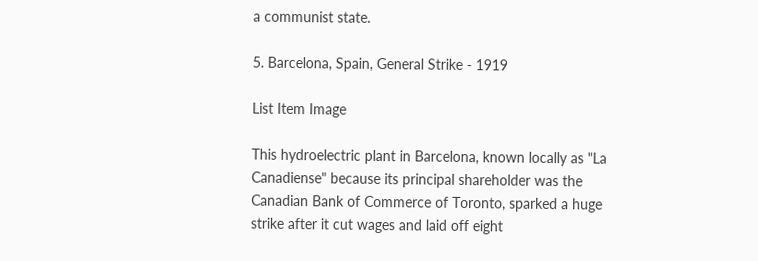a communist state.

5. Barcelona, Spain, General Strike - 1919

List Item Image

This hydroelectric plant in Barcelona, known locally as "La Canadiense" because its principal shareholder was the Canadian Bank of Commerce of Toronto, sparked a huge strike after it cut wages and laid off eight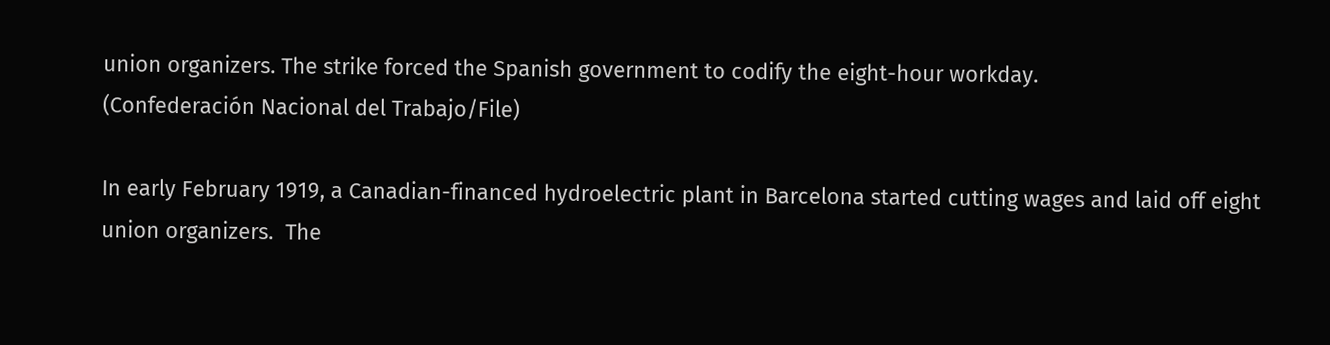union organizers. The strike forced the Spanish government to codify the eight-hour workday.
(Confederación Nacional del Trabajo/File)

In early February 1919, a Canadian-financed hydroelectric plant in Barcelona started cutting wages and laid off eight union organizers.  The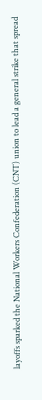layoffs sparked the National Workers Confederation (CNT) union to lead a general strike that spread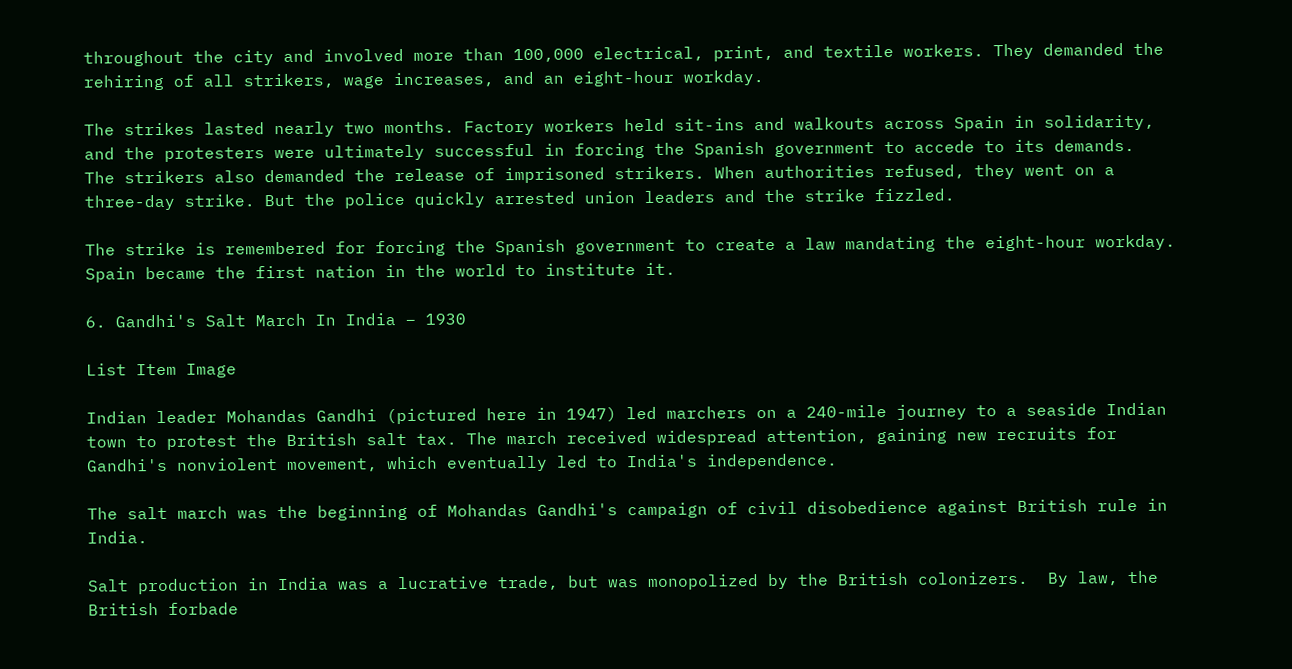throughout the city and involved more than 100,000 electrical, print, and textile workers. They demanded the rehiring of all strikers, wage increases, and an eight-hour workday.

The strikes lasted nearly two months. Factory workers held sit-ins and walkouts across Spain in solidarity, and the protesters were ultimately successful in forcing the Spanish government to accede to its demands.  The strikers also demanded the release of imprisoned strikers. When authorities refused, they went on a three-day strike. But the police quickly arrested union leaders and the strike fizzled.

The strike is remembered for forcing the Spanish government to create a law mandating the eight-hour workday. Spain became the first nation in the world to institute it.

6. Gandhi's Salt March In India – 1930

List Item Image

Indian leader Mohandas Gandhi (pictured here in 1947) led marchers on a 240-mile journey to a seaside Indian town to protest the British salt tax. The march received widespread attention, gaining new recruits for Gandhi's nonviolent movement, which eventually led to India's independence.

The salt march was the beginning of Mohandas Gandhi's campaign of civil disobedience against British rule in India.

Salt production in India was a lucrative trade, but was monopolized by the British colonizers.  By law, the British forbade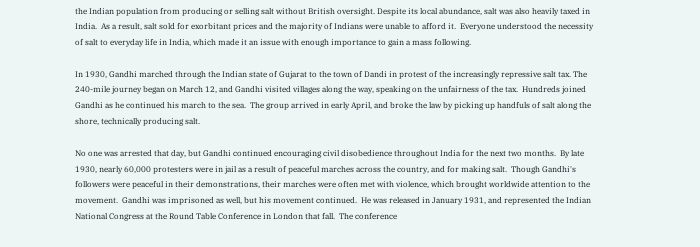the Indian population from producing or selling salt without British oversight. Despite its local abundance, salt was also heavily taxed in India.  As a result, salt sold for exorbitant prices and the majority of Indians were unable to afford it.  Everyone understood the necessity of salt to everyday life in India, which made it an issue with enough importance to gain a mass following.

In 1930, Gandhi marched through the Indian state of Gujarat to the town of Dandi in protest of the increasingly repressive salt tax. The 240-mile journey began on March 12, and Gandhi visited villages along the way, speaking on the unfairness of the tax.  Hundreds joined Gandhi as he continued his march to the sea.  The group arrived in early April, and broke the law by picking up handfuls of salt along the shore, technically producing salt.

No one was arrested that day, but Gandhi continued encouraging civil disobedience throughout India for the next two months.  By late 1930, nearly 60,000 protesters were in jail as a result of peaceful marches across the country, and for making salt.  Though Gandhi's followers were peaceful in their demonstrations, their marches were often met with violence, which brought worldwide attention to the movement.  Gandhi was imprisoned as well, but his movement continued.  He was released in January 1931, and represented the Indian National Congress at the Round Table Conference in London that fall.  The conference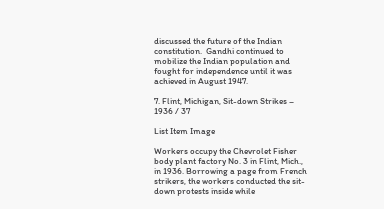discussed the future of the Indian constitution.  Gandhi continued to mobilize the Indian population and fought for independence until it was achieved in August 1947.

7. Flint, Michigan, Sit-down Strikes – 1936 / 37

List Item Image

Workers occupy the Chevrolet Fisher body plant factory No. 3 in Flint, Mich., in 1936. Borrowing a page from French strikers, the workers conducted the sit-down protests inside while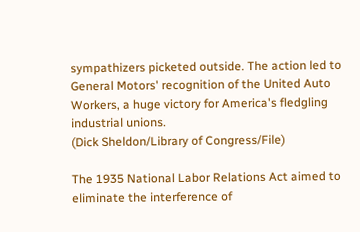sympathizers picketed outside. The action led to General Motors' recognition of the United Auto Workers, a huge victory for America's fledgling industrial unions.
(Dick Sheldon/Library of Congress/File)

The 1935 National Labor Relations Act aimed to eliminate the interference of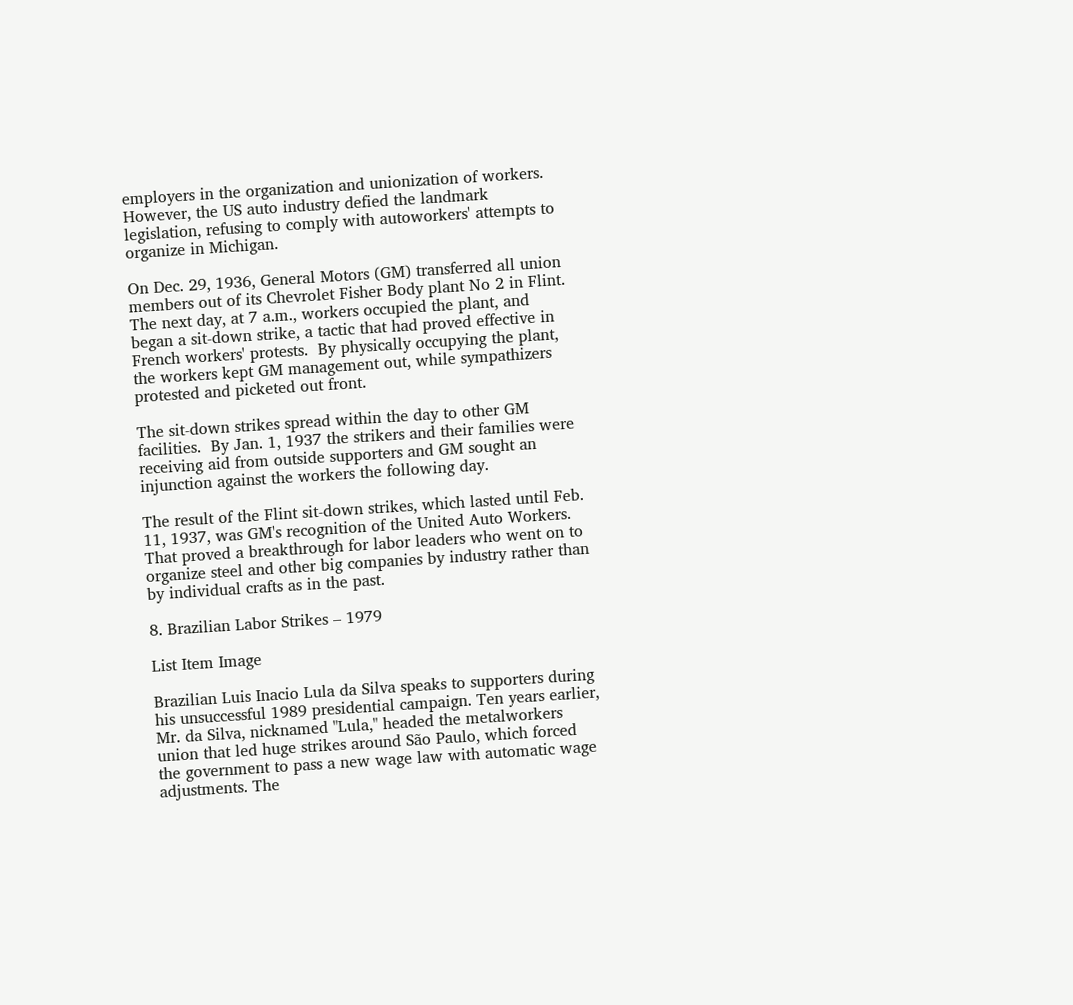employers in the organization and unionization of workers.  However, the US auto industry defied the landmark legislation, refusing to comply with autoworkers' attempts to organize in Michigan.

On Dec. 29, 1936, General Motors (GM) transferred all union members out of its Chevrolet Fisher Body plant No 2 in Flint.  The next day, at 7 a.m., workers occupied the plant, and began a sit-down strike, a tactic that had proved effective in French workers' protests.  By physically occupying the plant, the workers kept GM management out, while sympathizers protested and picketed out front.

The sit-down strikes spread within the day to other GM facilities.  By Jan. 1, 1937 the strikers and their families were receiving aid from outside supporters and GM sought an injunction against the workers the following day.

The result of the Flint sit-down strikes, which lasted until Feb. 11, 1937, was GM's recognition of the United Auto Workers. That proved a breakthrough for labor leaders who went on to organize steel and other big companies by industry rather than by individual crafts as in the past.

8. Brazilian Labor Strikes – 1979

List Item Image

Brazilian Luis Inacio Lula da Silva speaks to supporters during his unsuccessful 1989 presidential campaign. Ten years earlier, Mr. da Silva, nicknamed "Lula," headed the metalworkers union that led huge strikes around São Paulo, which forced the government to pass a new wage law with automatic wage adjustments. The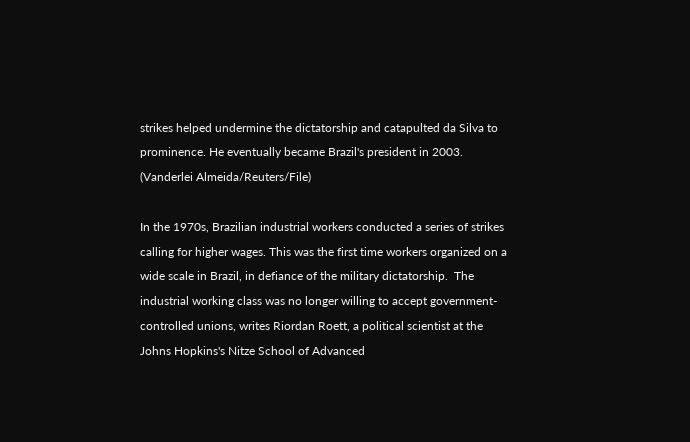strikes helped undermine the dictatorship and catapulted da Silva to prominence. He eventually became Brazil's president in 2003.
(Vanderlei Almeida/Reuters/File)

In the 1970s, Brazilian industrial workers conducted a series of strikes calling for higher wages. This was the first time workers organized on a wide scale in Brazil, in defiance of the military dictatorship.  The industrial working class was no longer willing to accept government-controlled unions, writes Riordan Roett, a political scientist at the Johns Hopkins's Nitze School of Advanced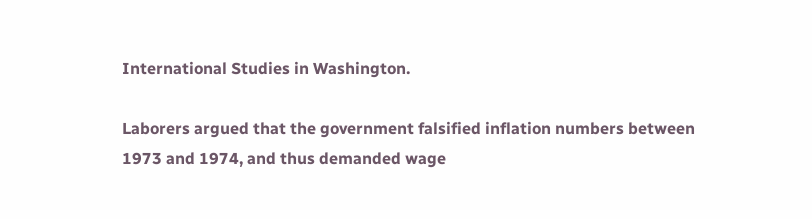International Studies in Washington.

Laborers argued that the government falsified inflation numbers between 1973 and 1974, and thus demanded wage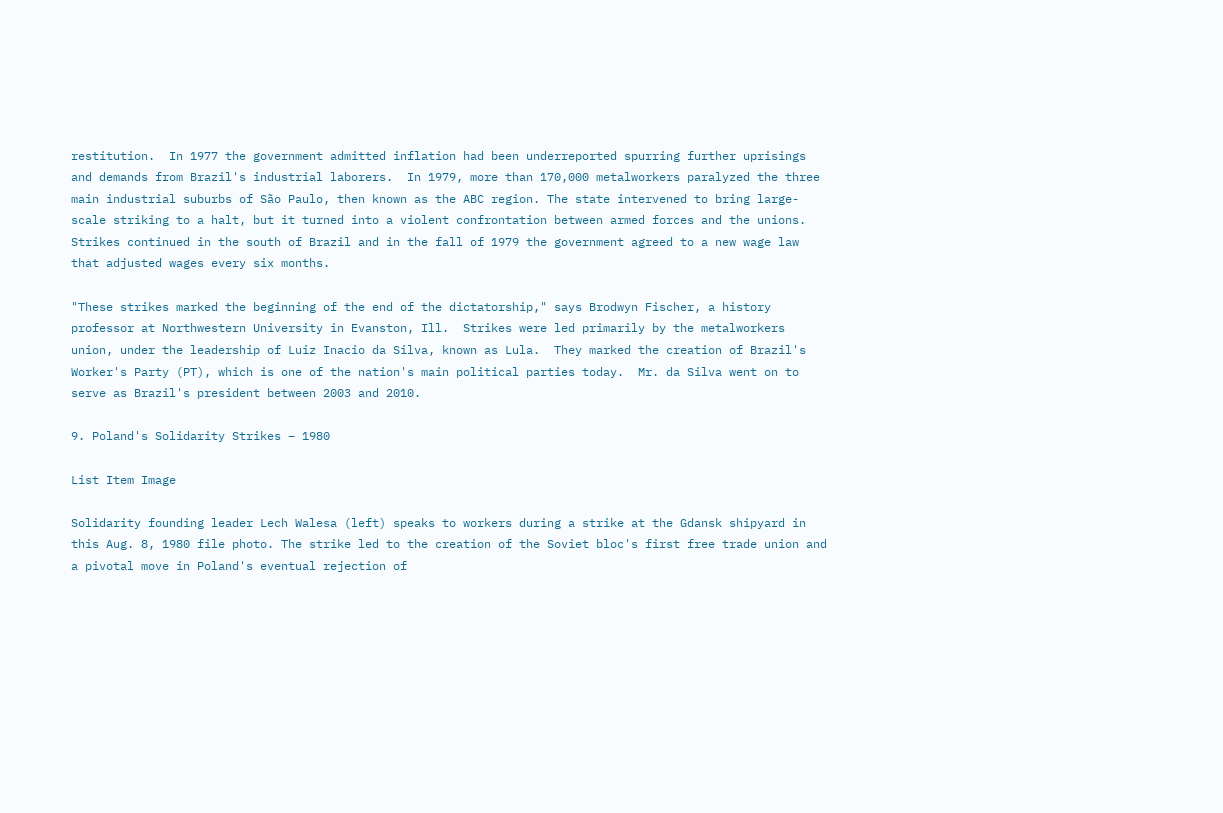restitution.  In 1977 the government admitted inflation had been underreported spurring further uprisings and demands from Brazil's industrial laborers.  In 1979, more than 170,000 metalworkers paralyzed the three main industrial suburbs of São Paulo, then known as the ABC region. The state intervened to bring large-scale striking to a halt, but it turned into a violent confrontation between armed forces and the unions. Strikes continued in the south of Brazil and in the fall of 1979 the government agreed to a new wage law that adjusted wages every six months.

"These strikes marked the beginning of the end of the dictatorship," says Brodwyn Fischer, a history professor at Northwestern University in Evanston, Ill.  Strikes were led primarily by the metalworkers union, under the leadership of Luiz Inacio da Silva, known as Lula.  They marked the creation of Brazil's Worker's Party (PT), which is one of the nation's main political parties today.  Mr. da Silva went on to serve as Brazil's president between 2003 and 2010.

9. Poland's Solidarity Strikes – 1980

List Item Image

Solidarity founding leader Lech Walesa (left) speaks to workers during a strike at the Gdansk shipyard in this Aug. 8, 1980 file photo. The strike led to the creation of the Soviet bloc's first free trade union and a pivotal move in Poland's eventual rejection of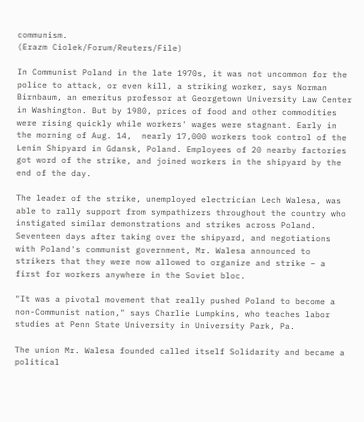communism.
(Erazm Ciolek/Forum/Reuters/File)

In Communist Poland in the late 1970s, it was not uncommon for the police to attack, or even kill, a striking worker, says Norman Birnbaum, an emeritus professor at Georgetown University Law Center in Washington. But by 1980, prices of food and other commodities were rising quickly while workers' wages were stagnant. Early in the morning of Aug. 14,  nearly 17,000 workers took control of the Lenin Shipyard in Gdansk, Poland. Employees of 20 nearby factories got word of the strike, and joined workers in the shipyard by the end of the day.

The leader of the strike, unemployed electrician Lech Walesa, was able to rally support from sympathizers throughout the country who instigated similar demonstrations and strikes across Poland.  Seventeen days after taking over the shipyard, and negotiations with Poland's communist government, Mr. Walesa announced to strikers that they were now allowed to organize and strike – a first for workers anywhere in the Soviet bloc.

"It was a pivotal movement that really pushed Poland to become a non-Communist nation," says Charlie Lumpkins, who teaches labor studies at Penn State University in University Park, Pa.

The union Mr. Walesa founded called itself Solidarity and became a political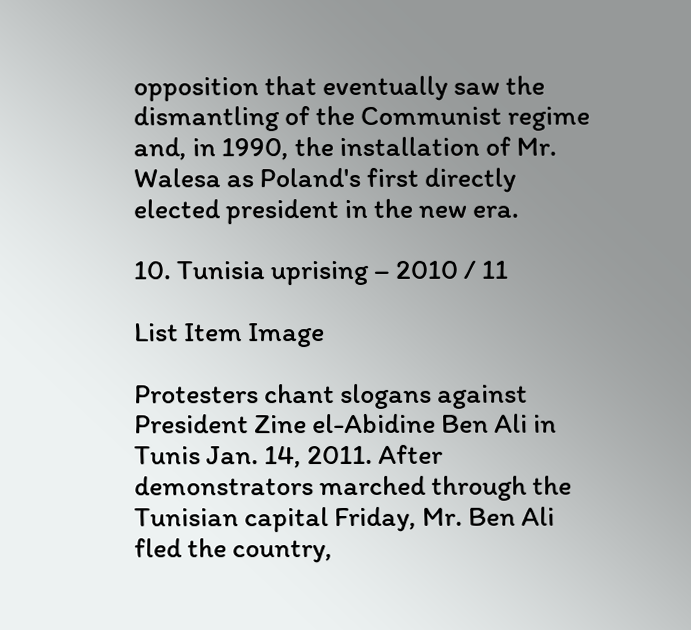opposition that eventually saw the dismantling of the Communist regime and, in 1990, the installation of Mr. Walesa as Poland's first directly elected president in the new era.

10. Tunisia uprising – 2010 / 11

List Item Image

Protesters chant slogans against President Zine el-Abidine Ben Ali in Tunis Jan. 14, 2011. After demonstrators marched through the Tunisian capital Friday, Mr. Ben Ali fled the country,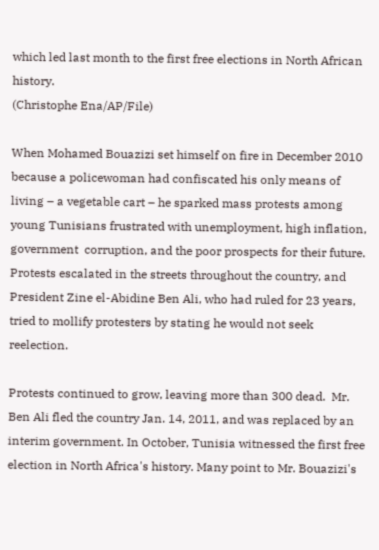which led last month to the first free elections in North African history.
(Christophe Ena/AP/File)

When Mohamed Bouazizi set himself on fire in December 2010 because a policewoman had confiscated his only means of living – a vegetable cart – he sparked mass protests among young Tunisians frustrated with unemployment, high inflation, government  corruption, and the poor prospects for their future. Protests escalated in the streets throughout the country, and President Zine el-Abidine Ben Ali, who had ruled for 23 years, tried to mollify protesters by stating he would not seek reelection.

Protests continued to grow, leaving more than 300 dead.  Mr. Ben Ali fled the country Jan. 14, 2011, and was replaced by an interim government. In October, Tunisia witnessed the first free election in North Africa's history. Many point to Mr. Bouazizi's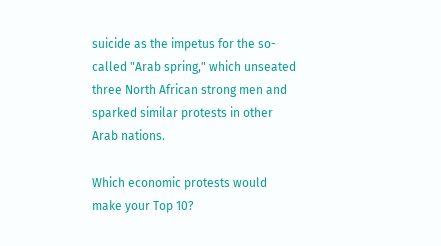suicide as the impetus for the so-called "Arab spring," which unseated three North African strong men and sparked similar protests in other Arab nations.

Which economic protests would make your Top 10?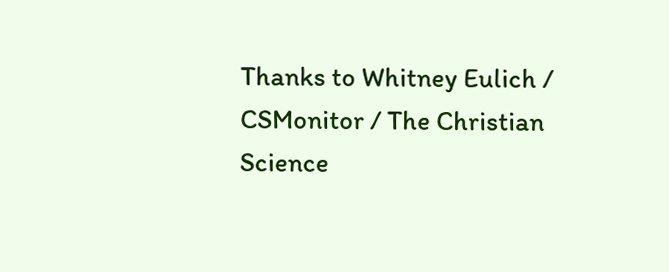Thanks to Whitney Eulich / CSMonitor / The Christian Science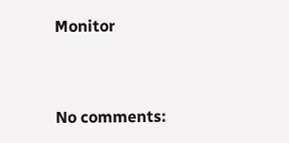Monitor


No comments: